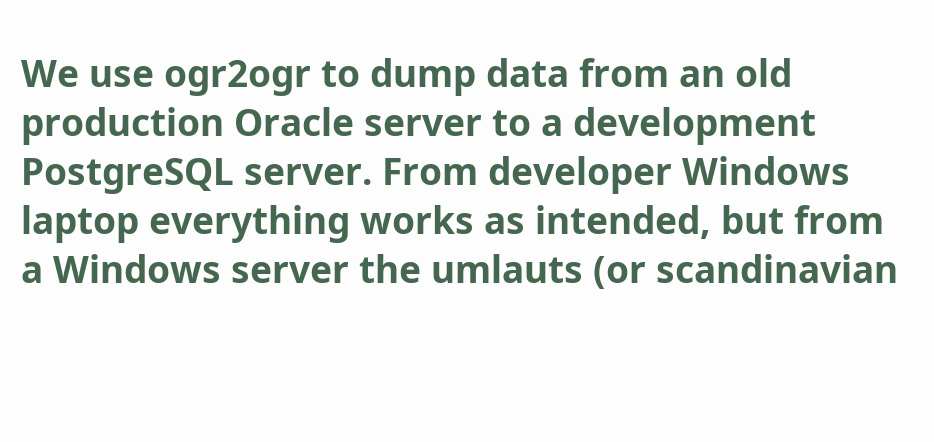We use ogr2ogr to dump data from an old production Oracle server to a development PostgreSQL server. From developer Windows laptop everything works as intended, but from a Windows server the umlauts (or scandinavian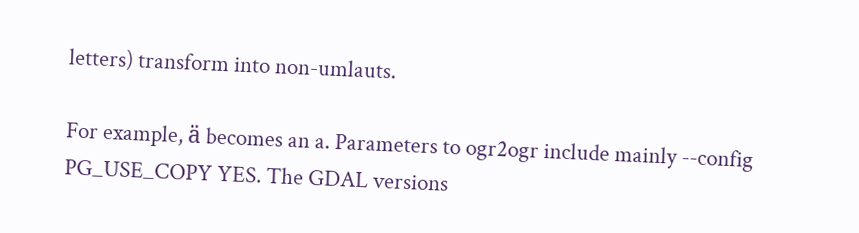letters) transform into non-umlauts.

For example, ä becomes an a. Parameters to ogr2ogr include mainly --config PG_USE_COPY YES. The GDAL versions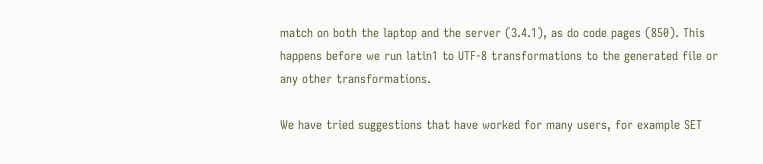match on both the laptop and the server (3.4.1), as do code pages (850). This happens before we run latin1 to UTF-8 transformations to the generated file or any other transformations.

We have tried suggestions that have worked for many users, for example SET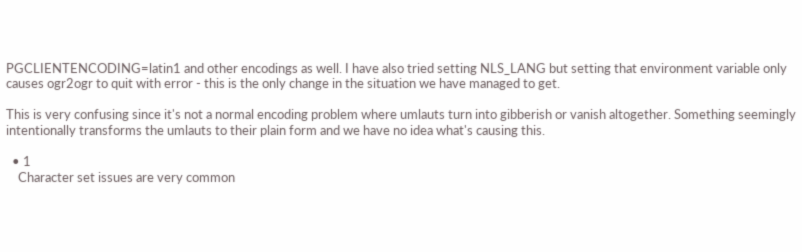PGCLIENTENCODING=latin1 and other encodings as well. I have also tried setting NLS_LANG but setting that environment variable only causes ogr2ogr to quit with error - this is the only change in the situation we have managed to get.

This is very confusing since it's not a normal encoding problem where umlauts turn into gibberish or vanish altogether. Something seemingly intentionally transforms the umlauts to their plain form and we have no idea what's causing this.

  • 1
    Character set issues are very common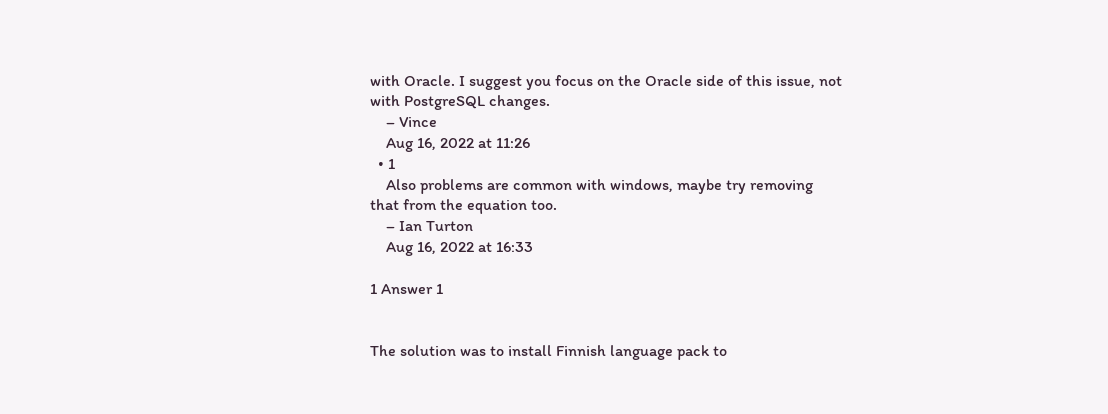with Oracle. I suggest you focus on the Oracle side of this issue, not with PostgreSQL changes.
    – Vince
    Aug 16, 2022 at 11:26
  • 1
    Also problems are common with windows, maybe try removing that from the equation too.
    – Ian Turton
    Aug 16, 2022 at 16:33

1 Answer 1


The solution was to install Finnish language pack to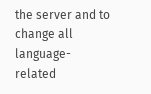the server and to change all language-related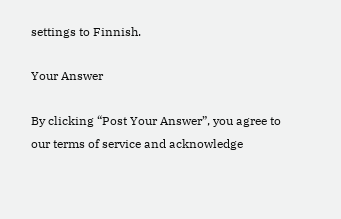settings to Finnish.

Your Answer

By clicking “Post Your Answer”, you agree to our terms of service and acknowledge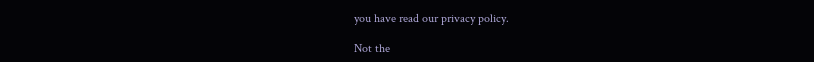you have read our privacy policy.

Not the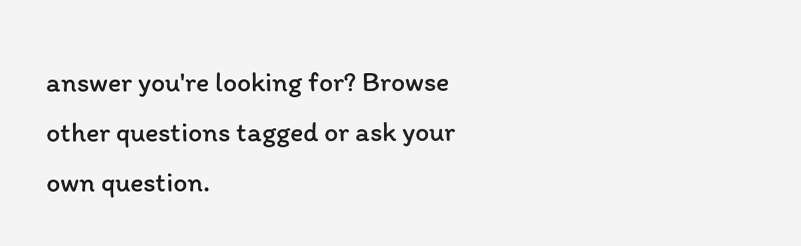answer you're looking for? Browse other questions tagged or ask your own question.